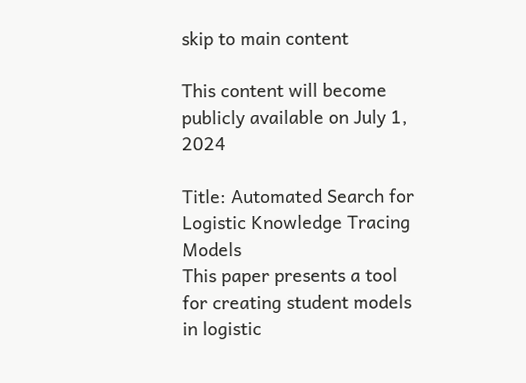skip to main content

This content will become publicly available on July 1, 2024

Title: Automated Search for Logistic Knowledge Tracing Models
This paper presents a tool for creating student models in logistic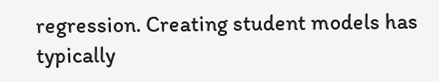regression. Creating student models has typically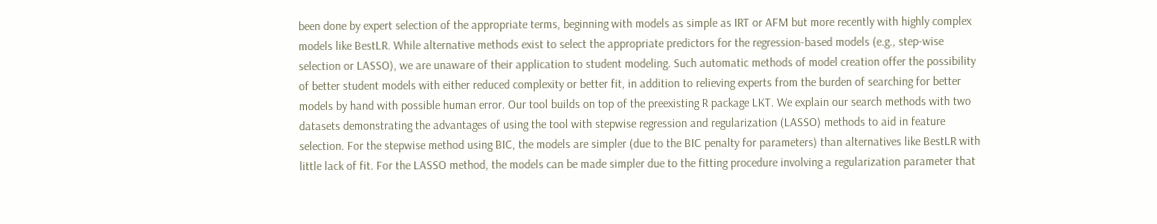been done by expert selection of the appropriate terms, beginning with models as simple as IRT or AFM but more recently with highly complex models like BestLR. While alternative methods exist to select the appropriate predictors for the regression-based models (e.g., step-wise selection or LASSO), we are unaware of their application to student modeling. Such automatic methods of model creation offer the possibility of better student models with either reduced complexity or better fit, in addition to relieving experts from the burden of searching for better models by hand with possible human error. Our tool builds on top of the preexisting R package LKT. We explain our search methods with two datasets demonstrating the advantages of using the tool with stepwise regression and regularization (LASSO) methods to aid in feature selection. For the stepwise method using BIC, the models are simpler (due to the BIC penalty for parameters) than alternatives like BestLR with little lack of fit. For the LASSO method, the models can be made simpler due to the fitting procedure involving a regularization parameter that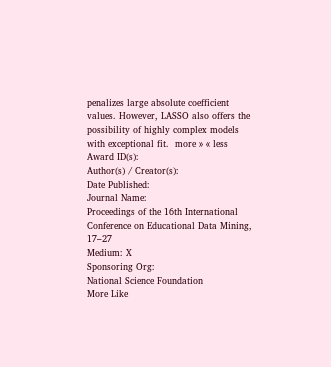penalizes large absolute coefficient values. However, LASSO also offers the possibility of highly complex models with exceptional fit.  more » « less
Award ID(s):
Author(s) / Creator(s):
Date Published:
Journal Name:
Proceedings of the 16th International Conference on Educational Data Mining, 17–27
Medium: X
Sponsoring Org:
National Science Foundation
More Like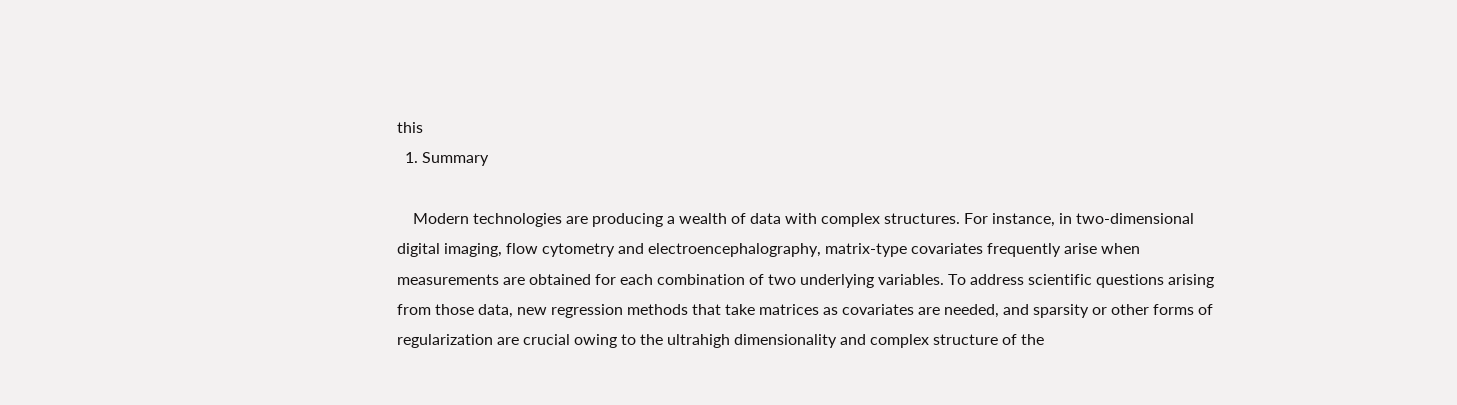this
  1. Summary

    Modern technologies are producing a wealth of data with complex structures. For instance, in two-dimensional digital imaging, flow cytometry and electroencephalography, matrix-type covariates frequently arise when measurements are obtained for each combination of two underlying variables. To address scientific questions arising from those data, new regression methods that take matrices as covariates are needed, and sparsity or other forms of regularization are crucial owing to the ultrahigh dimensionality and complex structure of the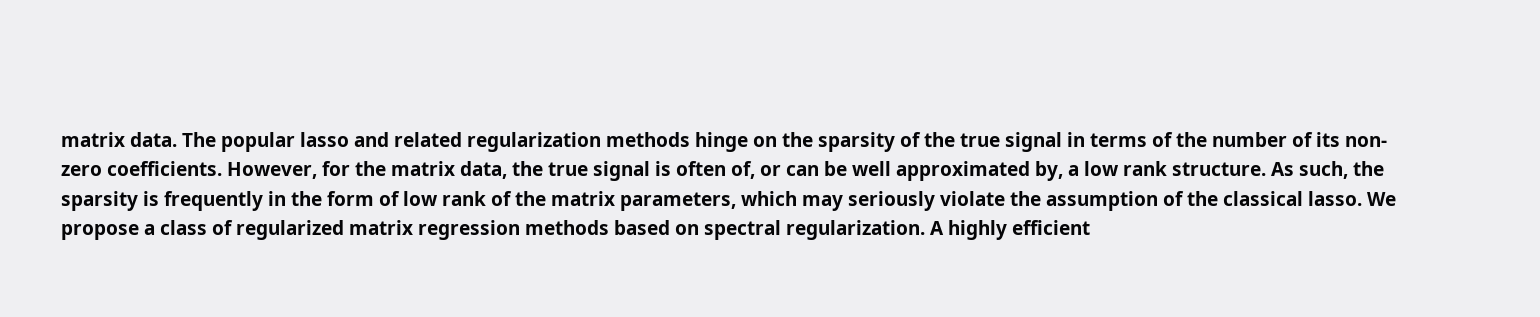matrix data. The popular lasso and related regularization methods hinge on the sparsity of the true signal in terms of the number of its non-zero coefficients. However, for the matrix data, the true signal is often of, or can be well approximated by, a low rank structure. As such, the sparsity is frequently in the form of low rank of the matrix parameters, which may seriously violate the assumption of the classical lasso. We propose a class of regularized matrix regression methods based on spectral regularization. A highly efficient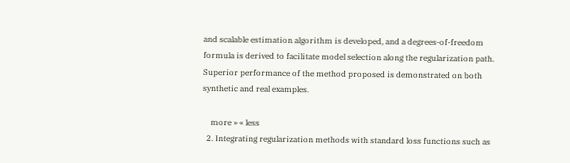and scalable estimation algorithm is developed, and a degrees-of-freedom formula is derived to facilitate model selection along the regularization path. Superior performance of the method proposed is demonstrated on both synthetic and real examples.

    more » « less
  2. Integrating regularization methods with standard loss functions such as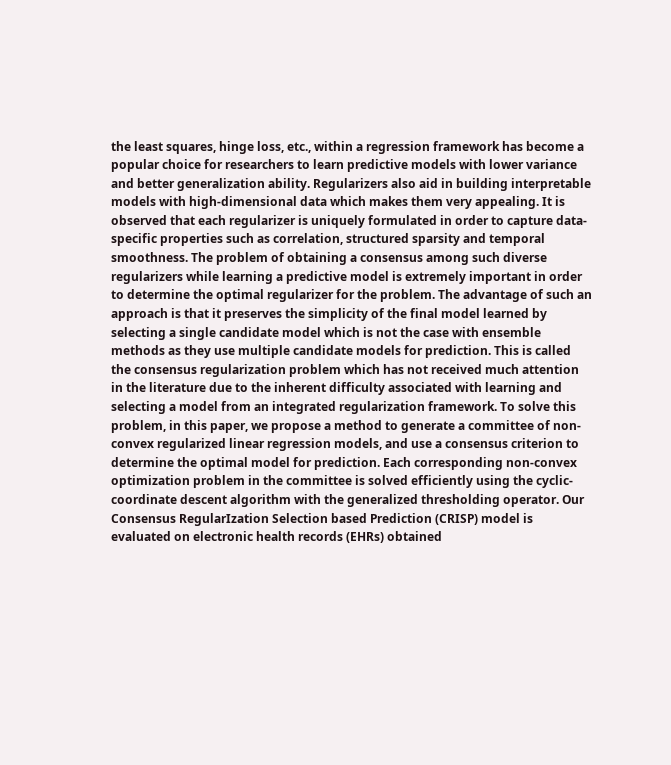the least squares, hinge loss, etc., within a regression framework has become a popular choice for researchers to learn predictive models with lower variance and better generalization ability. Regularizers also aid in building interpretable models with high-dimensional data which makes them very appealing. It is observed that each regularizer is uniquely formulated in order to capture data-specific properties such as correlation, structured sparsity and temporal smoothness. The problem of obtaining a consensus among such diverse regularizers while learning a predictive model is extremely important in order to determine the optimal regularizer for the problem. The advantage of such an approach is that it preserves the simplicity of the final model learned by selecting a single candidate model which is not the case with ensemble methods as they use multiple candidate models for prediction. This is called the consensus regularization problem which has not received much attention in the literature due to the inherent difficulty associated with learning and selecting a model from an integrated regularization framework. To solve this problem, in this paper, we propose a method to generate a committee of non-convex regularized linear regression models, and use a consensus criterion to determine the optimal model for prediction. Each corresponding non-convex optimization problem in the committee is solved efficiently using the cyclic-coordinate descent algorithm with the generalized thresholding operator. Our Consensus RegularIzation Selection based Prediction (CRISP) model is evaluated on electronic health records (EHRs) obtained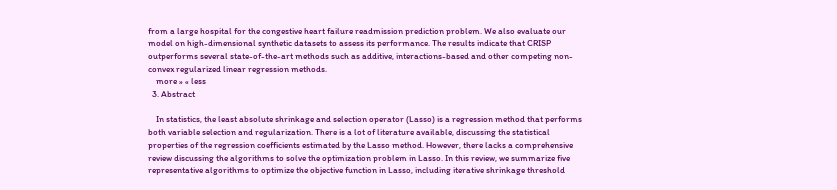from a large hospital for the congestive heart failure readmission prediction problem. We also evaluate our model on high-dimensional synthetic datasets to assess its performance. The results indicate that CRISP outperforms several state-of-the-art methods such as additive, interactions-based and other competing non-convex regularized linear regression methods.
    more » « less
  3. Abstract

    In statistics, the least absolute shrinkage and selection operator (Lasso) is a regression method that performs both variable selection and regularization. There is a lot of literature available, discussing the statistical properties of the regression coefficients estimated by the Lasso method. However, there lacks a comprehensive review discussing the algorithms to solve the optimization problem in Lasso. In this review, we summarize five representative algorithms to optimize the objective function in Lasso, including iterative shrinkage threshold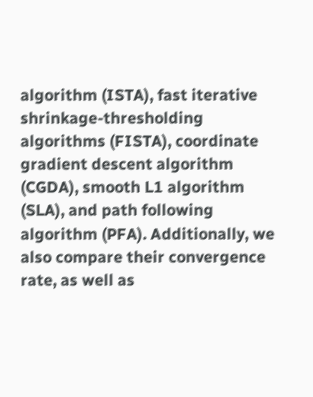algorithm (ISTA), fast iterative shrinkage‐thresholding algorithms (FISTA), coordinate gradient descent algorithm (CGDA), smooth L1 algorithm (SLA), and path following algorithm (PFA). Additionally, we also compare their convergence rate, as well as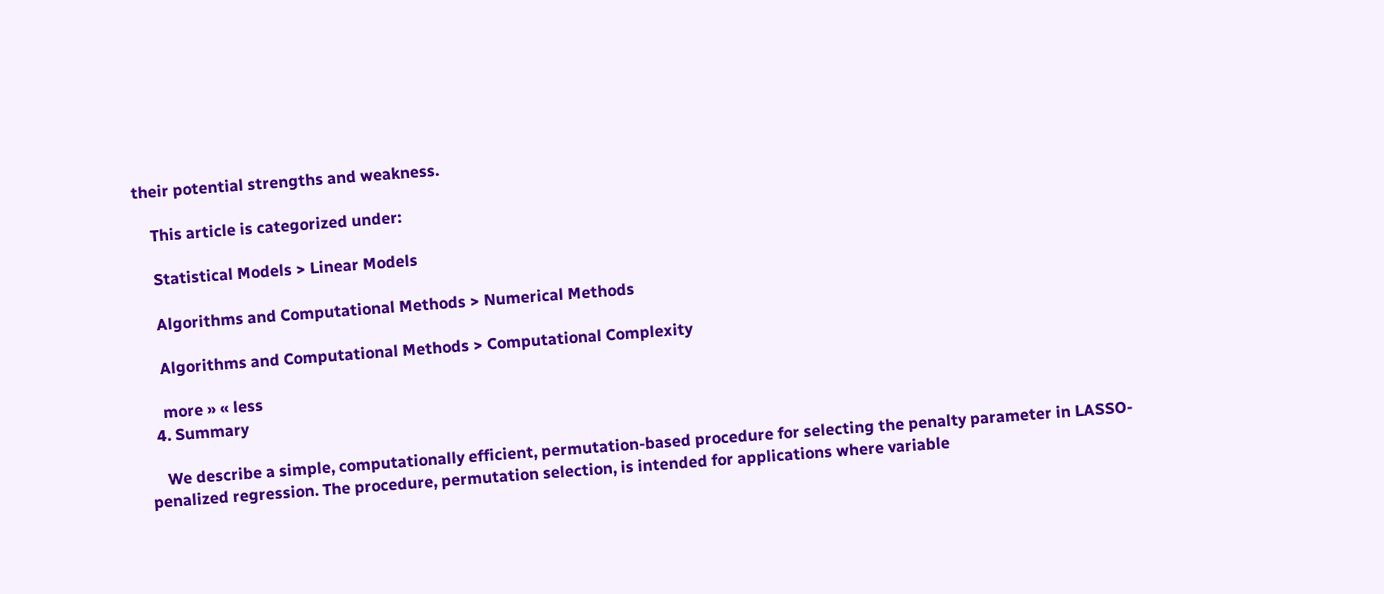their potential strengths and weakness.

    This article is categorized under:

    Statistical Models > Linear Models

    Algorithms and Computational Methods > Numerical Methods

    Algorithms and Computational Methods > Computational Complexity

    more » « less
  4. Summary

    We describe a simple, computationally efficient, permutation-based procedure for selecting the penalty parameter in LASSO-penalized regression. The procedure, permutation selection, is intended for applications where variable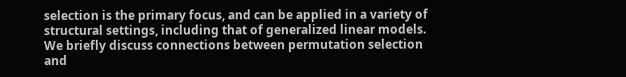selection is the primary focus, and can be applied in a variety of structural settings, including that of generalized linear models. We briefly discuss connections between permutation selection and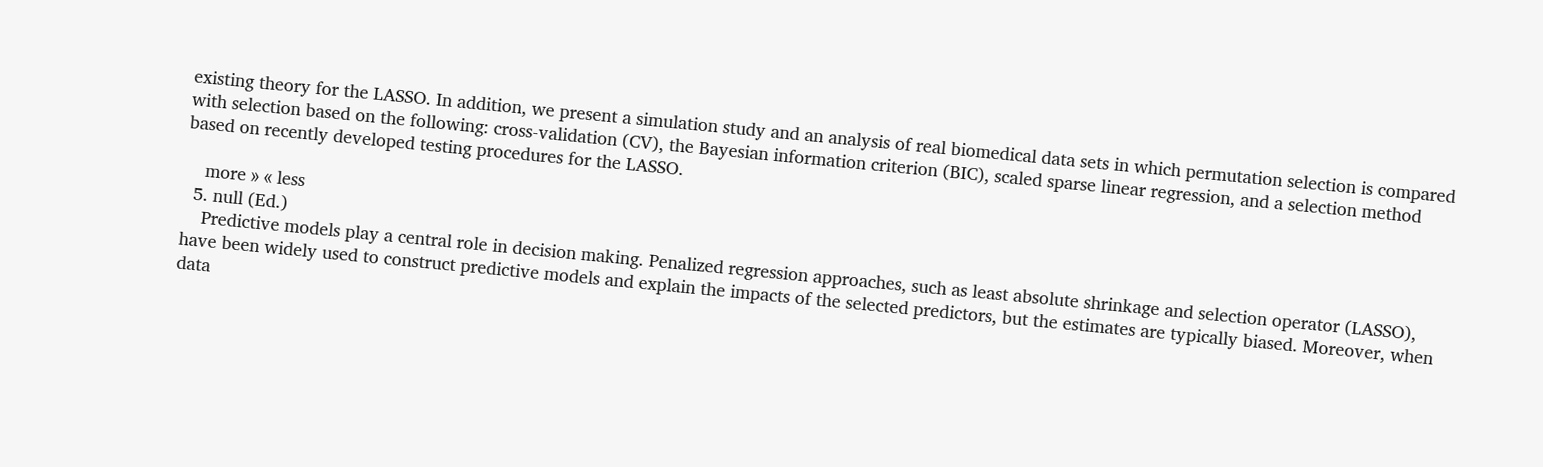existing theory for the LASSO. In addition, we present a simulation study and an analysis of real biomedical data sets in which permutation selection is compared with selection based on the following: cross-validation (CV), the Bayesian information criterion (BIC), scaled sparse linear regression, and a selection method based on recently developed testing procedures for the LASSO.

    more » « less
  5. null (Ed.)
    Predictive models play a central role in decision making. Penalized regression approaches, such as least absolute shrinkage and selection operator (LASSO), have been widely used to construct predictive models and explain the impacts of the selected predictors, but the estimates are typically biased. Moreover, when data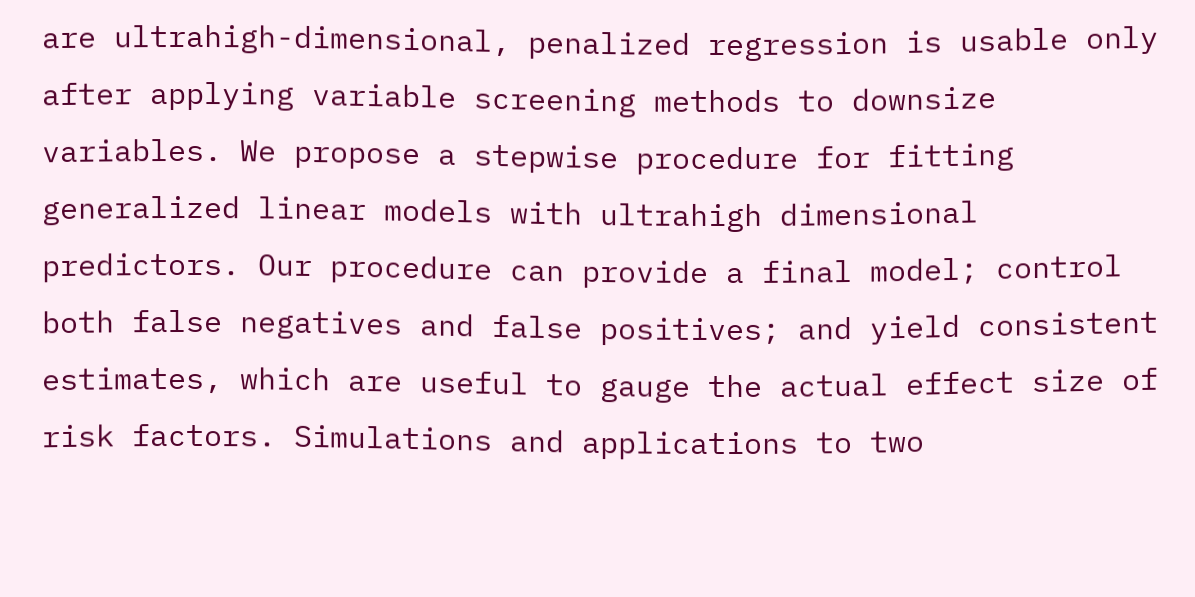are ultrahigh-dimensional, penalized regression is usable only after applying variable screening methods to downsize variables. We propose a stepwise procedure for fitting generalized linear models with ultrahigh dimensional predictors. Our procedure can provide a final model; control both false negatives and false positives; and yield consistent estimates, which are useful to gauge the actual effect size of risk factors. Simulations and applications to two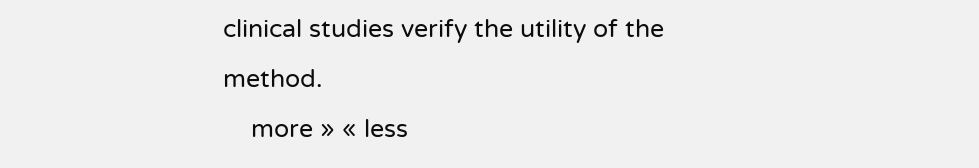clinical studies verify the utility of the method.
    more » « less